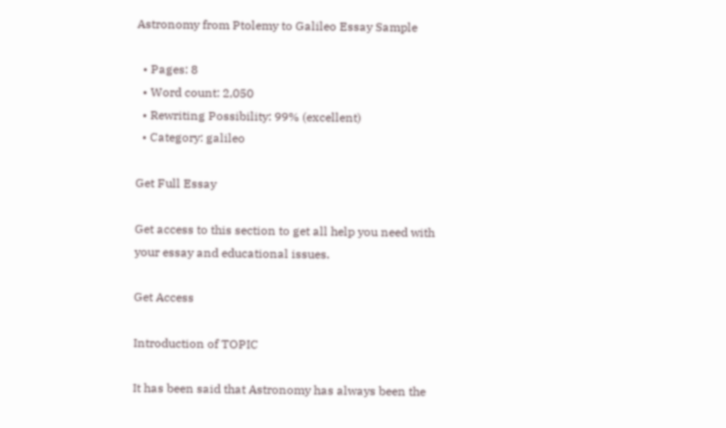Astronomy from Ptolemy to Galileo Essay Sample

  • Pages: 8
  • Word count: 2,050
  • Rewriting Possibility: 99% (excellent)
  • Category: galileo

Get Full Essay

Get access to this section to get all help you need with your essay and educational issues.

Get Access

Introduction of TOPIC

It has been said that Astronomy has always been the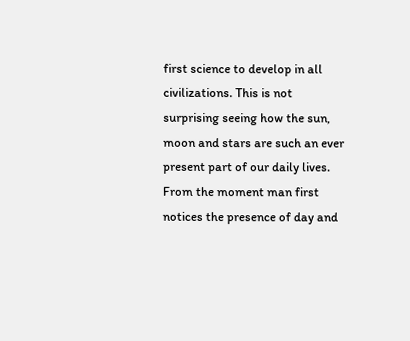first science to develop in all civilizations. This is not surprising seeing how the sun, moon and stars are such an ever present part of our daily lives. From the moment man first notices the presence of day and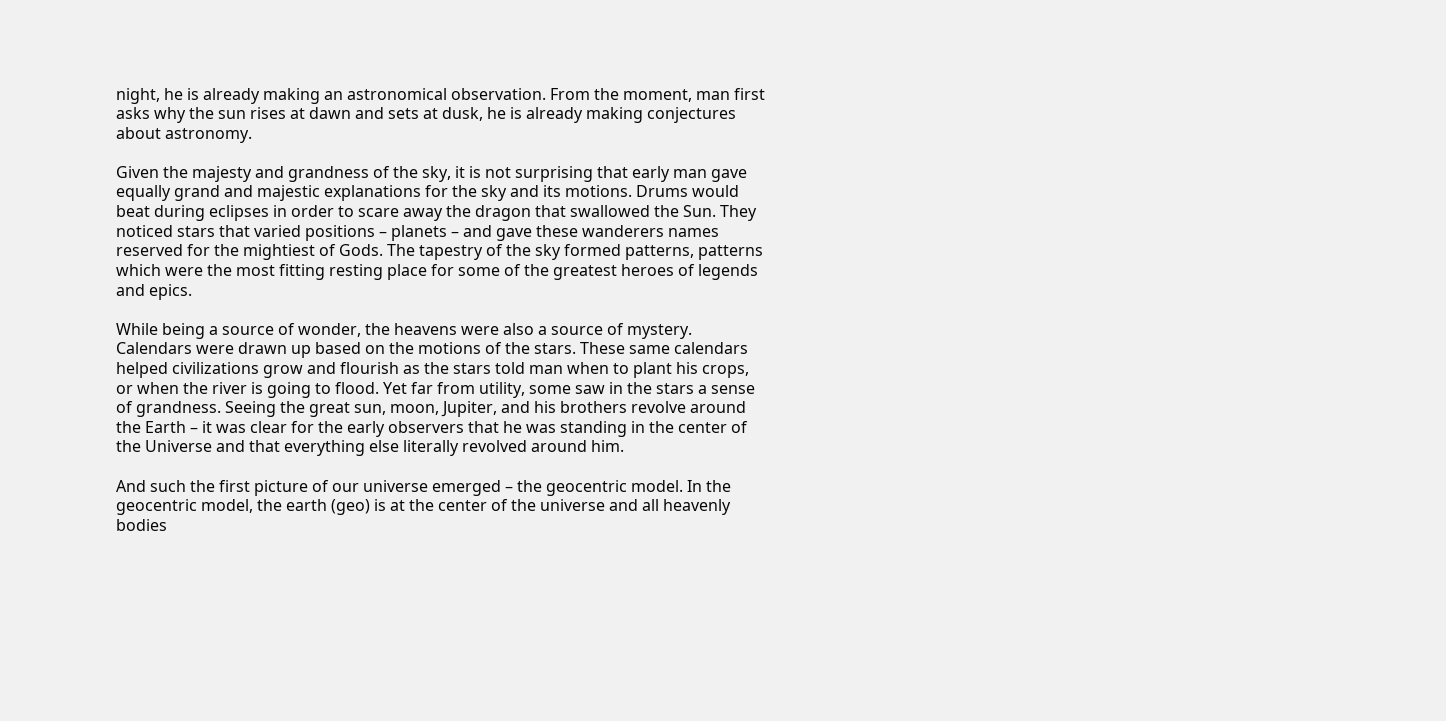night, he is already making an astronomical observation. From the moment, man first asks why the sun rises at dawn and sets at dusk, he is already making conjectures about astronomy.

Given the majesty and grandness of the sky, it is not surprising that early man gave equally grand and majestic explanations for the sky and its motions. Drums would beat during eclipses in order to scare away the dragon that swallowed the Sun. They noticed stars that varied positions – planets – and gave these wanderers names reserved for the mightiest of Gods. The tapestry of the sky formed patterns, patterns which were the most fitting resting place for some of the greatest heroes of legends and epics.

While being a source of wonder, the heavens were also a source of mystery. Calendars were drawn up based on the motions of the stars. These same calendars helped civilizations grow and flourish as the stars told man when to plant his crops, or when the river is going to flood. Yet far from utility, some saw in the stars a sense of grandness. Seeing the great sun, moon, Jupiter, and his brothers revolve around the Earth – it was clear for the early observers that he was standing in the center of the Universe and that everything else literally revolved around him.

And such the first picture of our universe emerged – the geocentric model. In the geocentric model, the earth (geo) is at the center of the universe and all heavenly bodies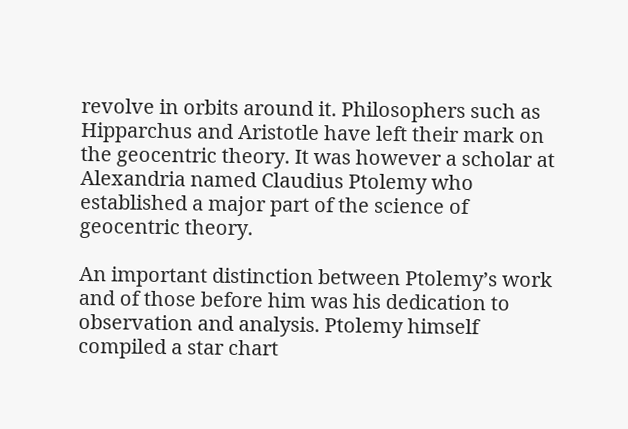revolve in orbits around it. Philosophers such as Hipparchus and Aristotle have left their mark on the geocentric theory. It was however a scholar at Alexandria named Claudius Ptolemy who established a major part of the science of geocentric theory.

An important distinction between Ptolemy’s work and of those before him was his dedication to observation and analysis. Ptolemy himself compiled a star chart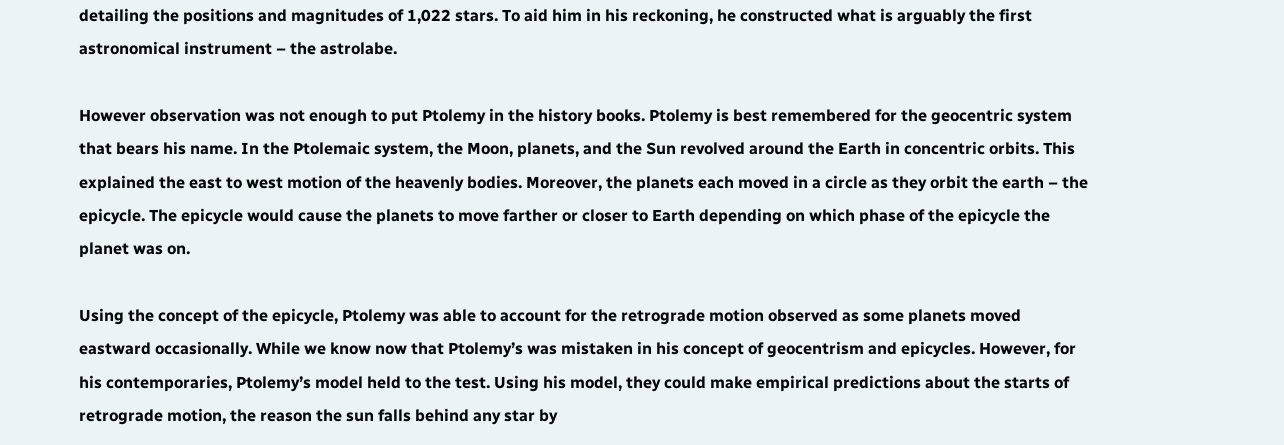detailing the positions and magnitudes of 1,022 stars. To aid him in his reckoning, he constructed what is arguably the first astronomical instrument – the astrolabe.

However observation was not enough to put Ptolemy in the history books. Ptolemy is best remembered for the geocentric system that bears his name. In the Ptolemaic system, the Moon, planets, and the Sun revolved around the Earth in concentric orbits. This explained the east to west motion of the heavenly bodies. Moreover, the planets each moved in a circle as they orbit the earth – the epicycle. The epicycle would cause the planets to move farther or closer to Earth depending on which phase of the epicycle the planet was on.

Using the concept of the epicycle, Ptolemy was able to account for the retrograde motion observed as some planets moved eastward occasionally. While we know now that Ptolemy’s was mistaken in his concept of geocentrism and epicycles. However, for his contemporaries, Ptolemy’s model held to the test. Using his model, they could make empirical predictions about the starts of retrograde motion, the reason the sun falls behind any star by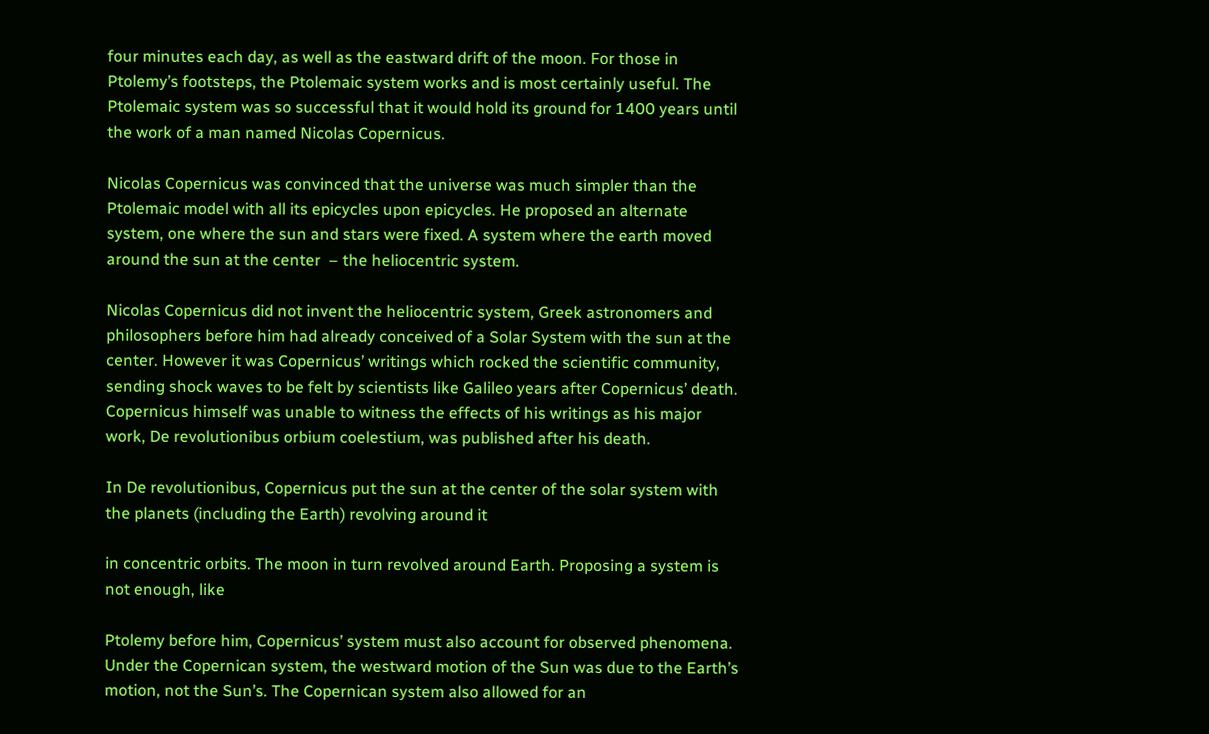four minutes each day, as well as the eastward drift of the moon. For those in Ptolemy’s footsteps, the Ptolemaic system works and is most certainly useful. The Ptolemaic system was so successful that it would hold its ground for 1400 years until the work of a man named Nicolas Copernicus.

Nicolas Copernicus was convinced that the universe was much simpler than the Ptolemaic model with all its epicycles upon epicycles. He proposed an alternate system, one where the sun and stars were fixed. A system where the earth moved around the sun at the center  – the heliocentric system.

Nicolas Copernicus did not invent the heliocentric system, Greek astronomers and philosophers before him had already conceived of a Solar System with the sun at the center. However it was Copernicus’ writings which rocked the scientific community, sending shock waves to be felt by scientists like Galileo years after Copernicus’ death. Copernicus himself was unable to witness the effects of his writings as his major work, De revolutionibus orbium coelestium, was published after his death.

In De revolutionibus, Copernicus put the sun at the center of the solar system with the planets (including the Earth) revolving around it

in concentric orbits. The moon in turn revolved around Earth. Proposing a system is not enough, like

Ptolemy before him, Copernicus’ system must also account for observed phenomena. Under the Copernican system, the westward motion of the Sun was due to the Earth’s motion, not the Sun’s. The Copernican system also allowed for an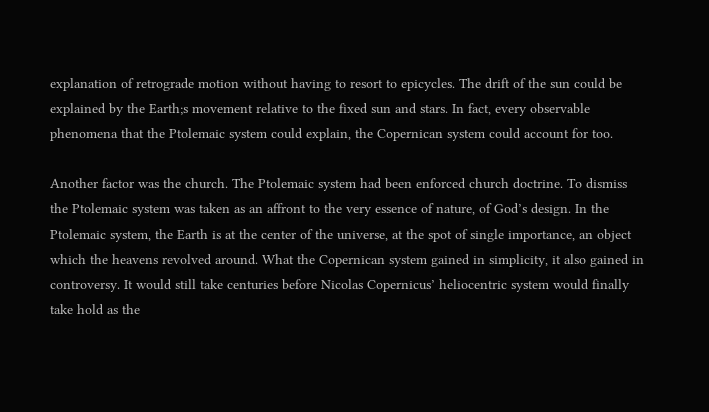explanation of retrograde motion without having to resort to epicycles. The drift of the sun could be explained by the Earth;s movement relative to the fixed sun and stars. In fact, every observable phenomena that the Ptolemaic system could explain, the Copernican system could account for too.

Another factor was the church. The Ptolemaic system had been enforced church doctrine. To dismiss the Ptolemaic system was taken as an affront to the very essence of nature, of God’s design. In the Ptolemaic system, the Earth is at the center of the universe, at the spot of single importance, an object which the heavens revolved around. What the Copernican system gained in simplicity, it also gained in controversy. It would still take centuries before Nicolas Copernicus’ heliocentric system would finally take hold as the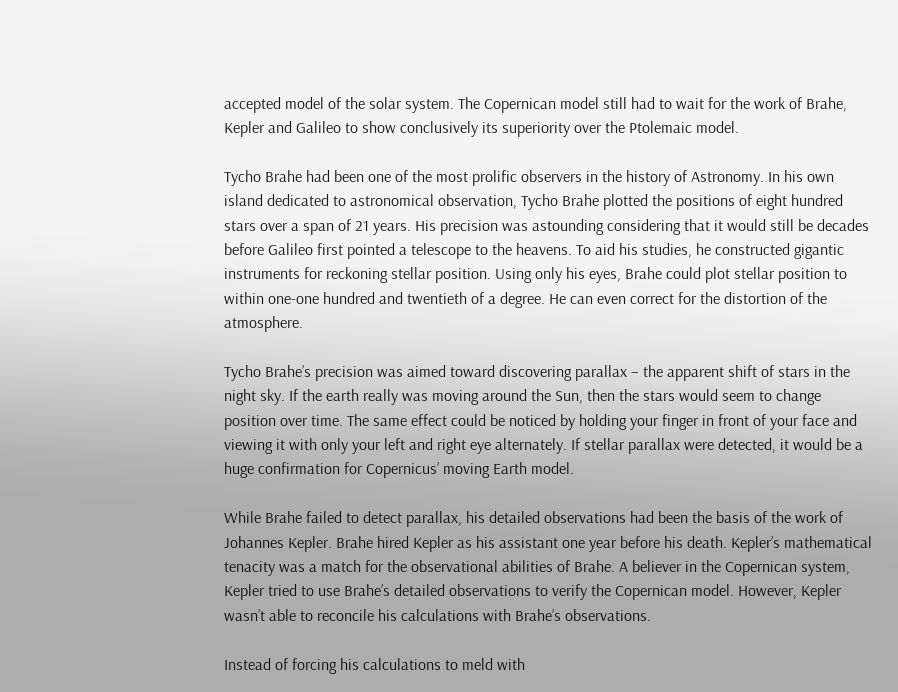accepted model of the solar system. The Copernican model still had to wait for the work of Brahe, Kepler and Galileo to show conclusively its superiority over the Ptolemaic model.

Tycho Brahe had been one of the most prolific observers in the history of Astronomy. In his own island dedicated to astronomical observation, Tycho Brahe plotted the positions of eight hundred stars over a span of 21 years. His precision was astounding considering that it would still be decades before Galileo first pointed a telescope to the heavens. To aid his studies, he constructed gigantic instruments for reckoning stellar position. Using only his eyes, Brahe could plot stellar position to within one-one hundred and twentieth of a degree. He can even correct for the distortion of the atmosphere.

Tycho Brahe’s precision was aimed toward discovering parallax – the apparent shift of stars in the night sky. If the earth really was moving around the Sun, then the stars would seem to change position over time. The same effect could be noticed by holding your finger in front of your face and viewing it with only your left and right eye alternately. If stellar parallax were detected, it would be a huge confirmation for Copernicus’ moving Earth model.

While Brahe failed to detect parallax, his detailed observations had been the basis of the work of Johannes Kepler. Brahe hired Kepler as his assistant one year before his death. Kepler’s mathematical tenacity was a match for the observational abilities of Brahe. A believer in the Copernican system, Kepler tried to use Brahe’s detailed observations to verify the Copernican model. However, Kepler wasn’t able to reconcile his calculations with Brahe’s observations.

Instead of forcing his calculations to meld with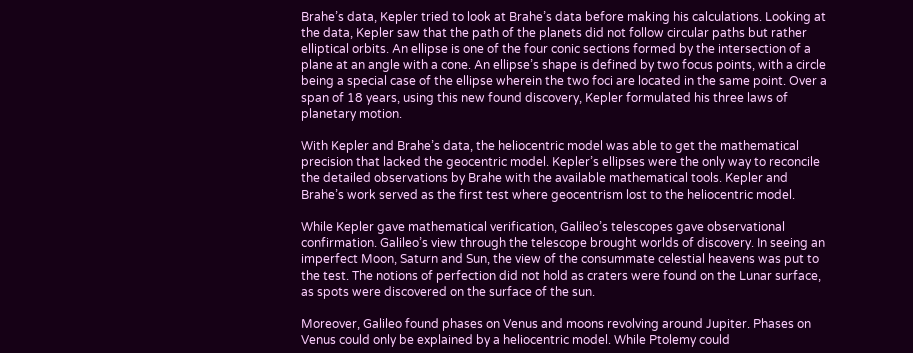Brahe’s data, Kepler tried to look at Brahe’s data before making his calculations. Looking at the data, Kepler saw that the path of the planets did not follow circular paths but rather elliptical orbits. An ellipse is one of the four conic sections formed by the intersection of a plane at an angle with a cone. An ellipse’s shape is defined by two focus points, with a circle being a special case of the ellipse wherein the two foci are located in the same point. Over a span of 18 years, using this new found discovery, Kepler formulated his three laws of planetary motion.

With Kepler and Brahe’s data, the heliocentric model was able to get the mathematical precision that lacked the geocentric model. Kepler’s ellipses were the only way to reconcile the detailed observations by Brahe with the available mathematical tools. Kepler and Brahe’s work served as the first test where geocentrism lost to the heliocentric model.

While Kepler gave mathematical verification, Galileo’s telescopes gave observational confirmation. Galileo’s view through the telescope brought worlds of discovery. In seeing an imperfect Moon, Saturn and Sun, the view of the consummate celestial heavens was put to the test. The notions of perfection did not hold as craters were found on the Lunar surface, as spots were discovered on the surface of the sun.

Moreover, Galileo found phases on Venus and moons revolving around Jupiter. Phases on Venus could only be explained by a heliocentric model. While Ptolemy could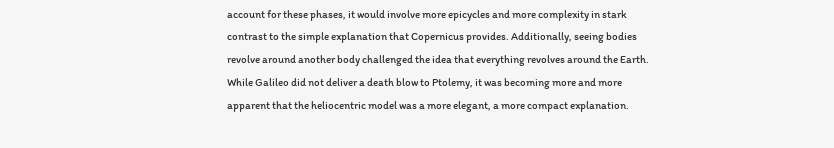account for these phases, it would involve more epicycles and more complexity in stark contrast to the simple explanation that Copernicus provides. Additionally, seeing bodies revolve around another body challenged the idea that everything revolves around the Earth. While Galileo did not deliver a death blow to Ptolemy, it was becoming more and more apparent that the heliocentric model was a more elegant, a more compact explanation.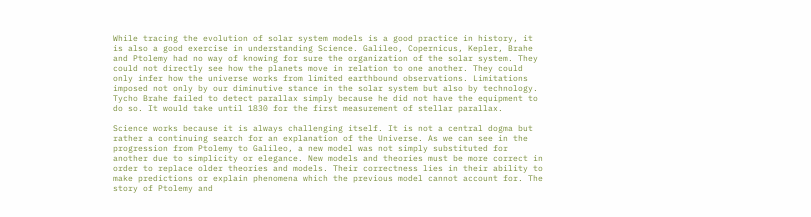While tracing the evolution of solar system models is a good practice in history, it is also a good exercise in understanding Science. Galileo, Copernicus, Kepler, Brahe and Ptolemy had no way of knowing for sure the organization of the solar system. They could not directly see how the planets move in relation to one another. They could only infer how the universe works from limited earthbound observations. Limitations imposed not only by our diminutive stance in the solar system but also by technology. Tycho Brahe failed to detect parallax simply because he did not have the equipment to do so. It would take until 1830 for the first measurement of stellar parallax.

Science works because it is always challenging itself. It is not a central dogma but rather a continuing search for an explanation of the Universe. As we can see in the progression from Ptolemy to Galileo, a new model was not simply substituted for another due to simplicity or elegance. New models and theories must be more correct in order to replace older theories and models. Their correctness lies in their ability to make predictions or explain phenomena which the previous model cannot account for. The story of Ptolemy and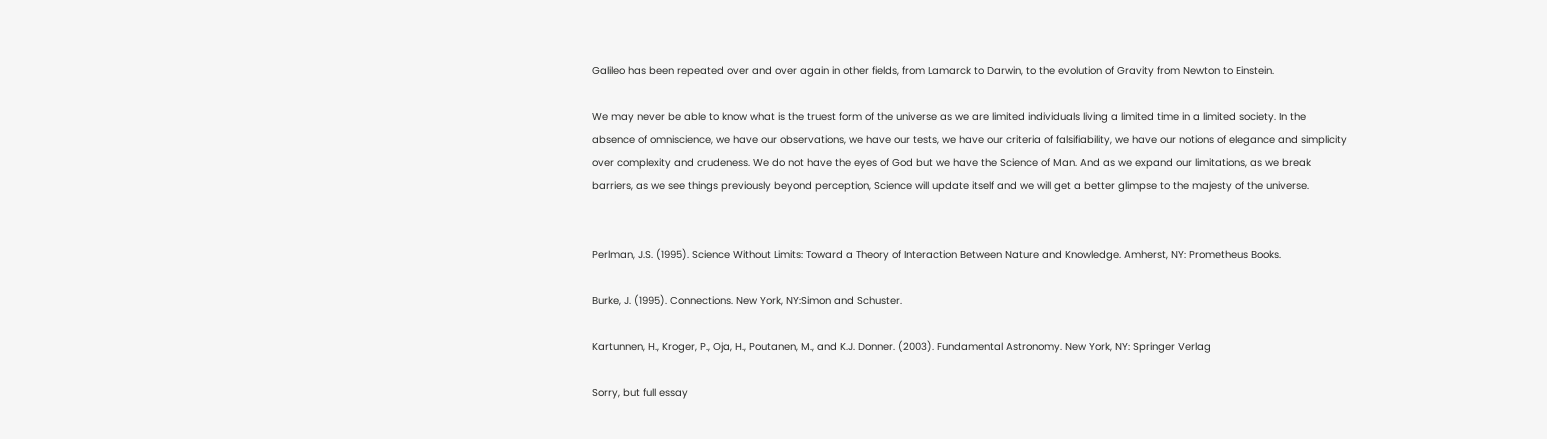Galileo has been repeated over and over again in other fields, from Lamarck to Darwin, to the evolution of Gravity from Newton to Einstein.

We may never be able to know what is the truest form of the universe as we are limited individuals living a limited time in a limited society. In the absence of omniscience, we have our observations, we have our tests, we have our criteria of falsifiability, we have our notions of elegance and simplicity over complexity and crudeness. We do not have the eyes of God but we have the Science of Man. And as we expand our limitations, as we break barriers, as we see things previously beyond perception, Science will update itself and we will get a better glimpse to the majesty of the universe.


Perlman, J.S. (1995). Science Without Limits: Toward a Theory of Interaction Between Nature and Knowledge. Amherst, NY: Prometheus Books.

Burke, J. (1995). Connections. New York, NY:Simon and Schuster.

Kartunnen, H., Kroger, P., Oja, H., Poutanen, M., and K.J. Donner. (2003). Fundamental Astronomy. New York, NY: Springer Verlag

Sorry, but full essay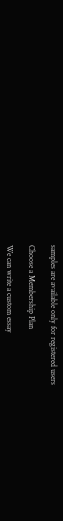samples are available only for registered users

Choose a Membership Plan

We can write a custom essay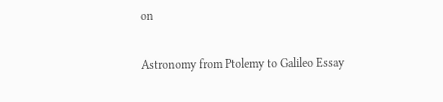on

Astronomy from Ptolemy to Galileo Essay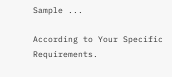Sample ...

According to Your Specific Requirements.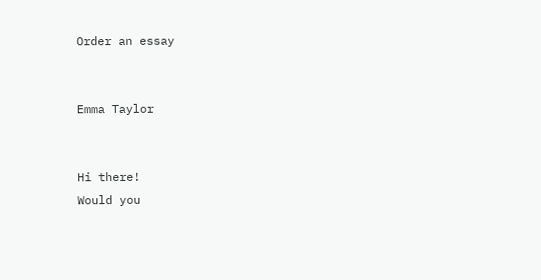Order an essay


Emma Taylor


Hi there!
Would you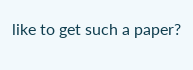like to get such a paper?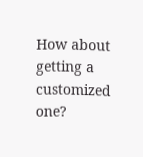How about getting a customized one?